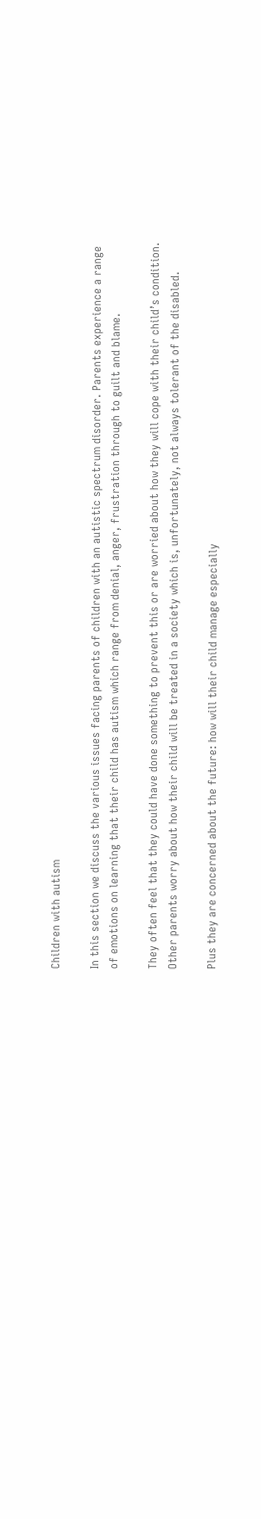Children with autism

In this section we discuss the various issues facing parents of children with an autistic spectrum disorder. Parents experience a range of emotions on learning that their child has autism which range from denial, anger, frustration through to guilt and blame.

They often feel that they could have done something to prevent this or are worried about how they will cope with their child’s condition. Other parents worry about how their child will be treated in a society which is, unfortunately, not always tolerant of the disabled.

Plus they are concerned about the future: how will their child manage especially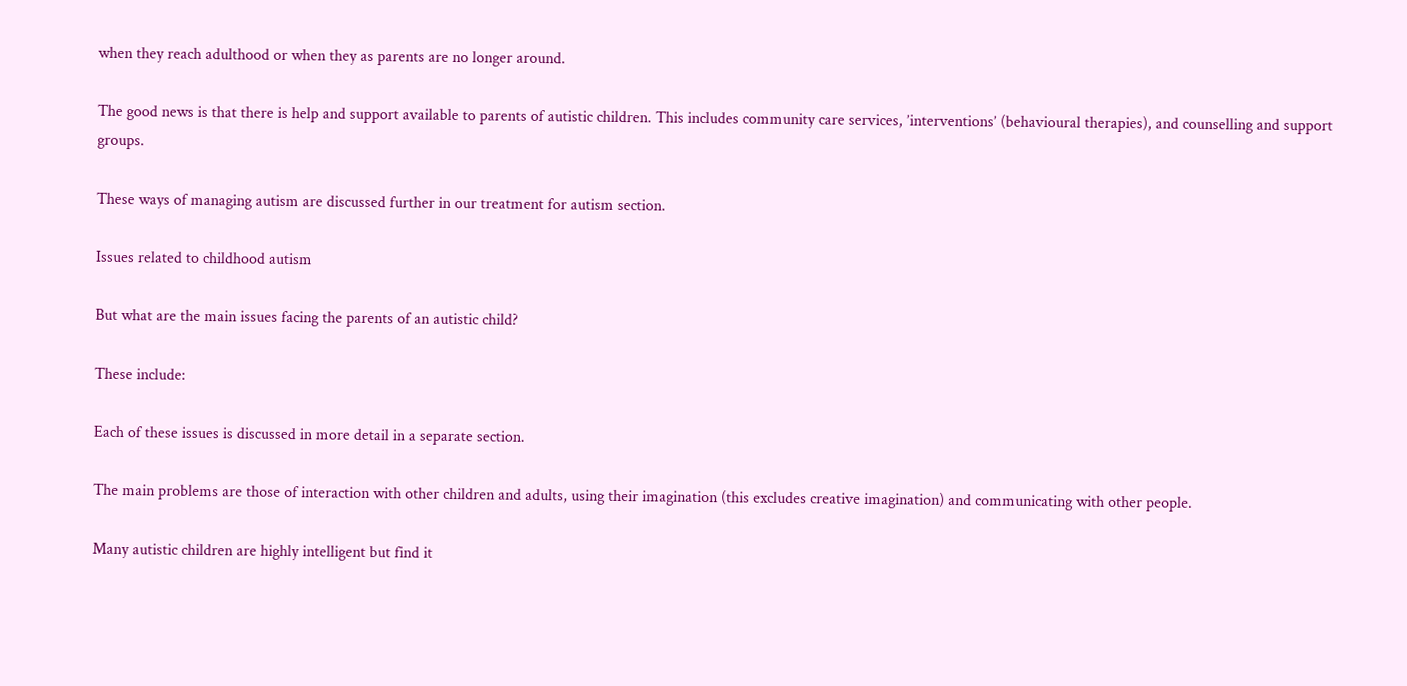when they reach adulthood or when they as parents are no longer around.

The good news is that there is help and support available to parents of autistic children. This includes community care services, ’interventions’ (behavioural therapies), and counselling and support groups.

These ways of managing autism are discussed further in our treatment for autism section.

Issues related to childhood autism

But what are the main issues facing the parents of an autistic child?

These include:

Each of these issues is discussed in more detail in a separate section.

The main problems are those of interaction with other children and adults, using their imagination (this excludes creative imagination) and communicating with other people.

Many autistic children are highly intelligent but find it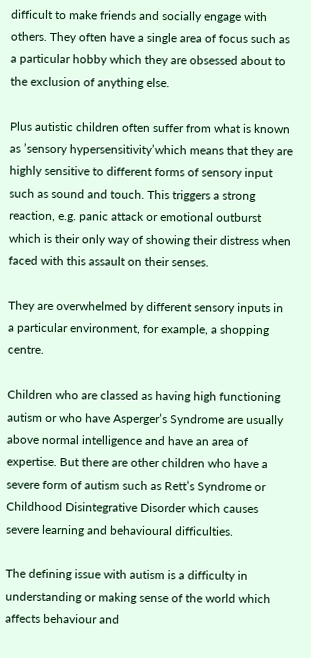difficult to make friends and socially engage with others. They often have a single area of focus such as a particular hobby which they are obsessed about to the exclusion of anything else.

Plus autistic children often suffer from what is known as ’sensory hypersensitivity’which means that they are highly sensitive to different forms of sensory input such as sound and touch. This triggers a strong reaction, e.g. panic attack or emotional outburst which is their only way of showing their distress when faced with this assault on their senses.

They are overwhelmed by different sensory inputs in a particular environment, for example, a shopping centre.

Children who are classed as having high functioning autism or who have Asperger’s Syndrome are usually above normal intelligence and have an area of expertise. But there are other children who have a severe form of autism such as Rett’s Syndrome or Childhood Disintegrative Disorder which causes severe learning and behavioural difficulties.

The defining issue with autism is a difficulty in understanding or making sense of the world which affects behaviour and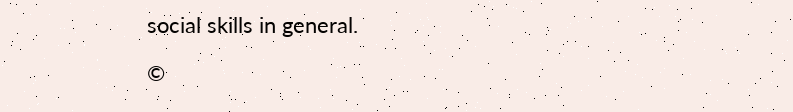social skills in general.

©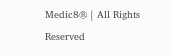Medic8® | All Rights Reserved